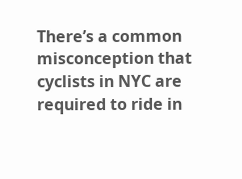There’s a common misconception that cyclists in NYC are required to ride in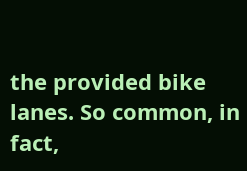the provided bike lanes. So common, in fact,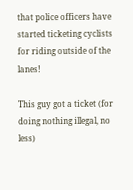that police officers have started ticketing cyclists for riding outside of the lanes!

This guy got a ticket (for doing nothing illegal, no less)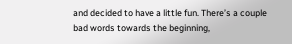and decided to have a little fun. There’s a couple bad words towards the beginning,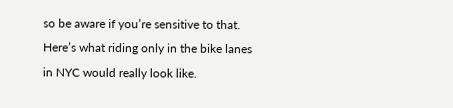so be aware if you’re sensitive to that. Here’s what riding only in the bike lanes in NYC would really look like.